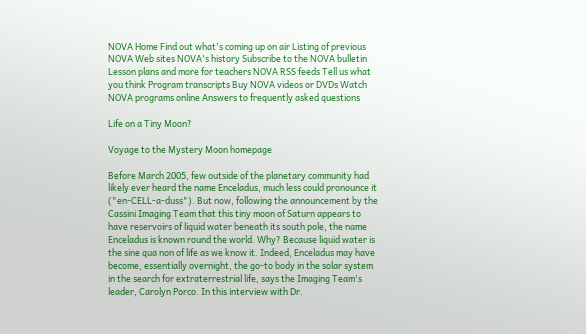NOVA Home Find out what's coming up on air Listing of previous NOVA Web sites NOVA's history Subscribe to the NOVA bulletin Lesson plans and more for teachers NOVA RSS feeds Tell us what you think Program transcripts Buy NOVA videos or DVDs Watch NOVA programs online Answers to frequently asked questions

Life on a Tiny Moon?

Voyage to the Mystery Moon homepage

Before March 2005, few outside of the planetary community had likely ever heard the name Enceladus, much less could pronounce it ("en-CELL-a-duss"). But now, following the announcement by the Cassini Imaging Team that this tiny moon of Saturn appears to have reservoirs of liquid water beneath its south pole, the name Enceladus is known round the world. Why? Because liquid water is the sine qua non of life as we know it. Indeed, Enceladus may have become, essentially overnight, the go-to body in the solar system in the search for extraterrestrial life, says the Imaging Team's leader, Carolyn Porco. In this interview with Dr.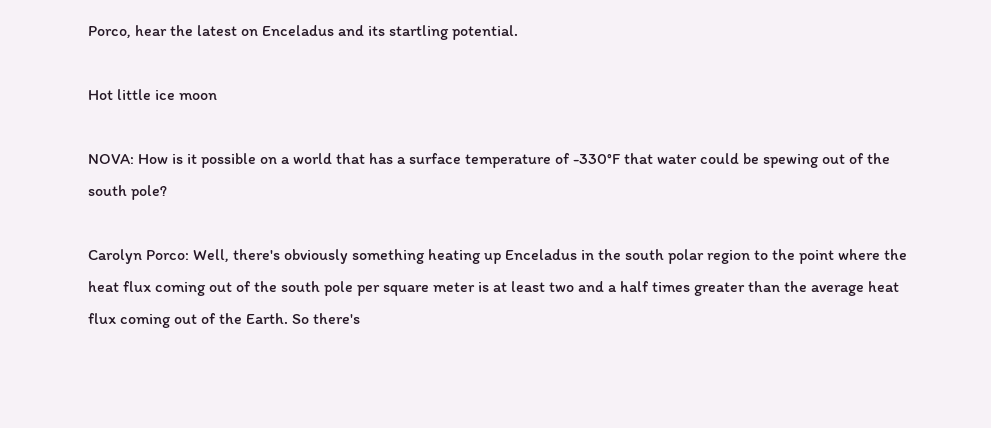Porco, hear the latest on Enceladus and its startling potential.

Hot little ice moon

NOVA: How is it possible on a world that has a surface temperature of -330°F that water could be spewing out of the south pole?

Carolyn Porco: Well, there's obviously something heating up Enceladus in the south polar region to the point where the heat flux coming out of the south pole per square meter is at least two and a half times greater than the average heat flux coming out of the Earth. So there's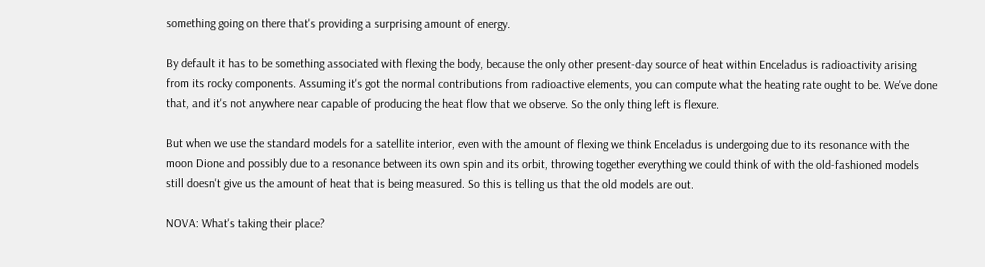something going on there that's providing a surprising amount of energy.

By default it has to be something associated with flexing the body, because the only other present-day source of heat within Enceladus is radioactivity arising from its rocky components. Assuming it's got the normal contributions from radioactive elements, you can compute what the heating rate ought to be. We've done that, and it's not anywhere near capable of producing the heat flow that we observe. So the only thing left is flexure.

But when we use the standard models for a satellite interior, even with the amount of flexing we think Enceladus is undergoing due to its resonance with the moon Dione and possibly due to a resonance between its own spin and its orbit, throwing together everything we could think of with the old-fashioned models still doesn't give us the amount of heat that is being measured. So this is telling us that the old models are out.

NOVA: What's taking their place?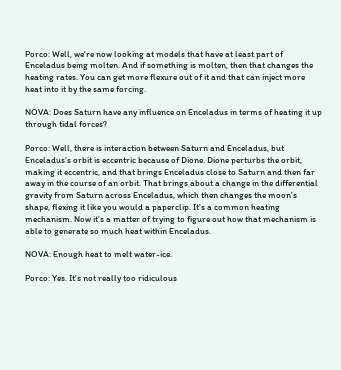Porco: Well, we're now looking at models that have at least part of Enceladus being molten. And if something is molten, then that changes the heating rates. You can get more flexure out of it and that can inject more heat into it by the same forcing.

NOVA: Does Saturn have any influence on Enceladus in terms of heating it up through tidal forces?

Porco: Well, there is interaction between Saturn and Enceladus, but Enceladus's orbit is eccentric because of Dione. Dione perturbs the orbit, making it eccentric, and that brings Enceladus close to Saturn and then far away in the course of an orbit. That brings about a change in the differential gravity from Saturn across Enceladus, which then changes the moon's shape, flexing it like you would a paperclip. It's a common heating mechanism. Now it's a matter of trying to figure out how that mechanism is able to generate so much heat within Enceladus.

NOVA: Enough heat to melt water-ice.

Porco: Yes. It's not really too ridiculous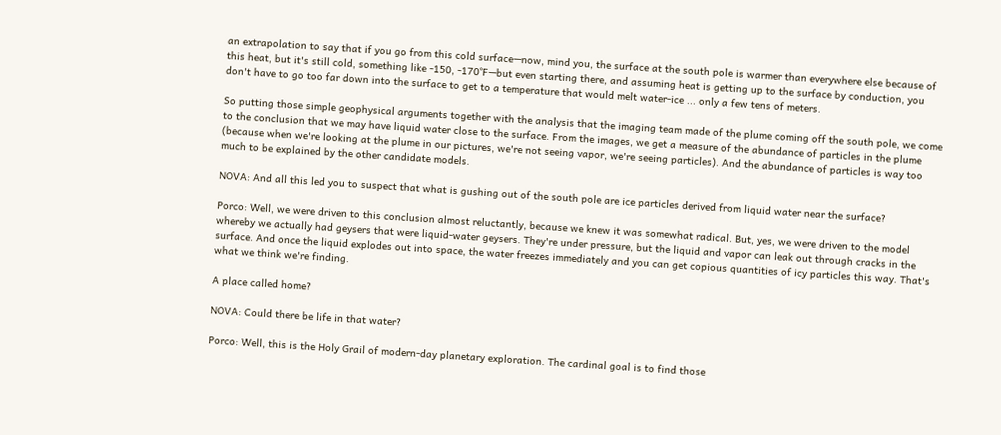an extrapolation to say that if you go from this cold surface—now, mind you, the surface at the south pole is warmer than everywhere else because of this heat, but it's still cold, something like -150, -170°F—but even starting there, and assuming heat is getting up to the surface by conduction, you don't have to go too far down into the surface to get to a temperature that would melt water-ice ... only a few tens of meters.

So putting those simple geophysical arguments together with the analysis that the imaging team made of the plume coming off the south pole, we come to the conclusion that we may have liquid water close to the surface. From the images, we get a measure of the abundance of particles in the plume (because when we're looking at the plume in our pictures, we're not seeing vapor, we're seeing particles). And the abundance of particles is way too much to be explained by the other candidate models.

NOVA: And all this led you to suspect that what is gushing out of the south pole are ice particles derived from liquid water near the surface?

Porco: Well, we were driven to this conclusion almost reluctantly, because we knew it was somewhat radical. But, yes, we were driven to the model whereby we actually had geysers that were liquid-water geysers. They're under pressure, but the liquid and vapor can leak out through cracks in the surface. And once the liquid explodes out into space, the water freezes immediately and you can get copious quantities of icy particles this way. That's what we think we're finding.

A place called home?

NOVA: Could there be life in that water?

Porco: Well, this is the Holy Grail of modern-day planetary exploration. The cardinal goal is to find those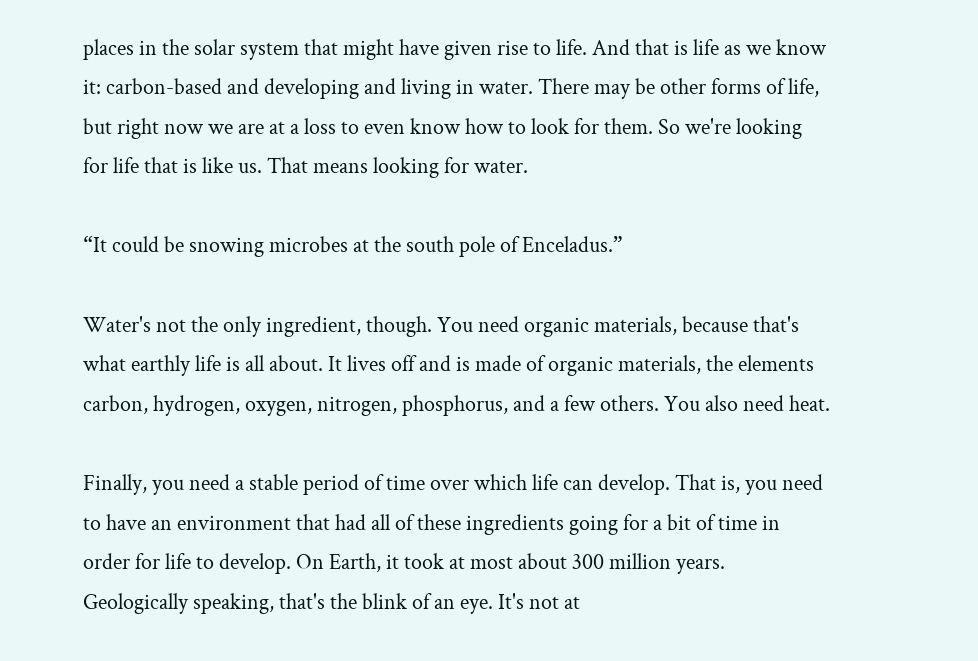places in the solar system that might have given rise to life. And that is life as we know it: carbon-based and developing and living in water. There may be other forms of life, but right now we are at a loss to even know how to look for them. So we're looking for life that is like us. That means looking for water.

“It could be snowing microbes at the south pole of Enceladus.”

Water's not the only ingredient, though. You need organic materials, because that's what earthly life is all about. It lives off and is made of organic materials, the elements carbon, hydrogen, oxygen, nitrogen, phosphorus, and a few others. You also need heat.

Finally, you need a stable period of time over which life can develop. That is, you need to have an environment that had all of these ingredients going for a bit of time in order for life to develop. On Earth, it took at most about 300 million years. Geologically speaking, that's the blink of an eye. It's not at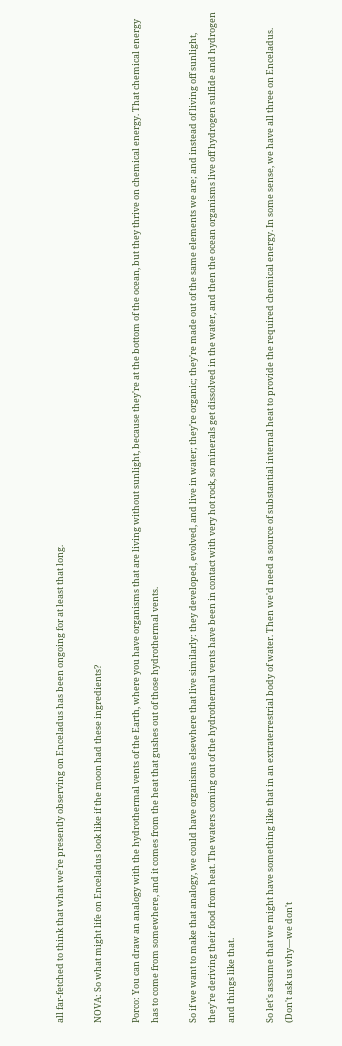all far-fetched to think that what we're presently observing on Enceladus has been ongoing for at least that long.

NOVA: So what might life on Enceladus look like if the moon had these ingredients?

Porco: You can draw an analogy with the hydrothermal vents of the Earth, where you have organisms that are living without sunlight, because they're at the bottom of the ocean, but they thrive on chemical energy. That chemical energy has to come from somewhere, and it comes from the heat that gushes out of those hydrothermal vents.

So if we want to make that analogy, we could have organisms elsewhere that live similarly: they developed, evolved, and live in water; they're organic; they're made out of the same elements we are; and instead of living off sunlight, they're deriving their food from heat. The waters coming out of the hydrothermal vents have been in contact with very hot rock, so minerals get dissolved in the water, and then the ocean organisms live off hydrogen sulfide and hydrogen and things like that.

So let's assume that we might have something like that in an extraterrestrial body of water. Then we'd need a source of substantial internal heat to provide the required chemical energy. In some sense, we have all three on Enceladus. (Don't ask us why—we don't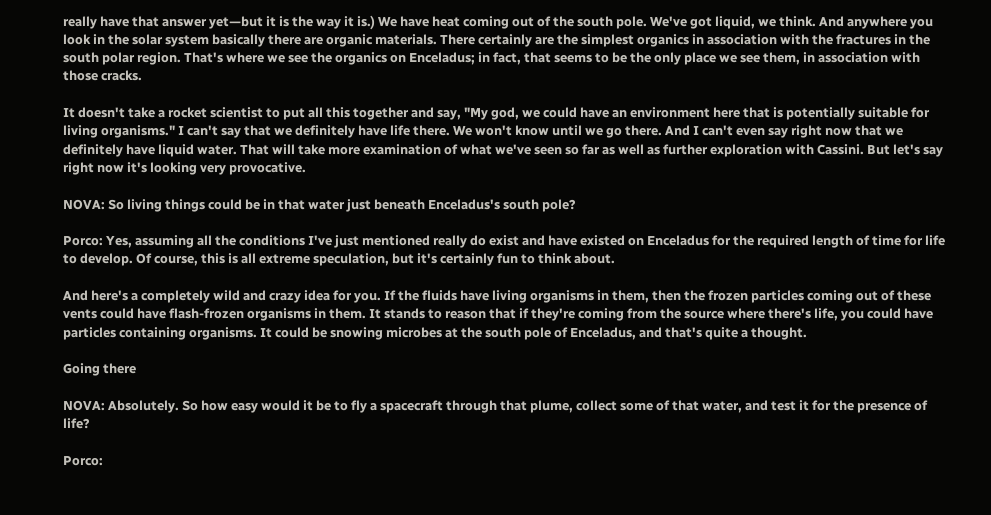really have that answer yet—but it is the way it is.) We have heat coming out of the south pole. We've got liquid, we think. And anywhere you look in the solar system basically there are organic materials. There certainly are the simplest organics in association with the fractures in the south polar region. That's where we see the organics on Enceladus; in fact, that seems to be the only place we see them, in association with those cracks.

It doesn't take a rocket scientist to put all this together and say, "My god, we could have an environment here that is potentially suitable for living organisms." I can't say that we definitely have life there. We won't know until we go there. And I can't even say right now that we definitely have liquid water. That will take more examination of what we've seen so far as well as further exploration with Cassini. But let's say right now it's looking very provocative.

NOVA: So living things could be in that water just beneath Enceladus's south pole?

Porco: Yes, assuming all the conditions I've just mentioned really do exist and have existed on Enceladus for the required length of time for life to develop. Of course, this is all extreme speculation, but it's certainly fun to think about.

And here's a completely wild and crazy idea for you. If the fluids have living organisms in them, then the frozen particles coming out of these vents could have flash-frozen organisms in them. It stands to reason that if they're coming from the source where there's life, you could have particles containing organisms. It could be snowing microbes at the south pole of Enceladus, and that's quite a thought.

Going there

NOVA: Absolutely. So how easy would it be to fly a spacecraft through that plume, collect some of that water, and test it for the presence of life?

Porco: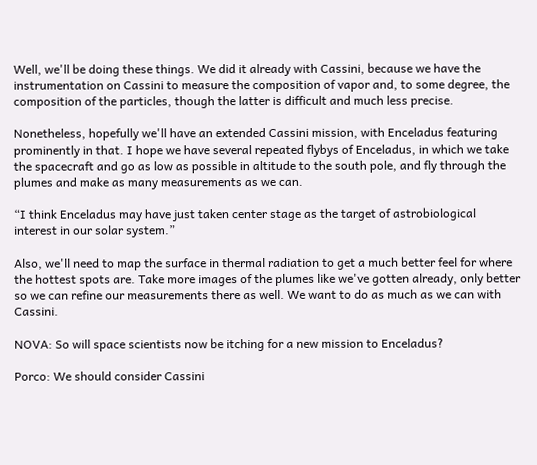Well, we'll be doing these things. We did it already with Cassini, because we have the instrumentation on Cassini to measure the composition of vapor and, to some degree, the composition of the particles, though the latter is difficult and much less precise.

Nonetheless, hopefully we'll have an extended Cassini mission, with Enceladus featuring prominently in that. I hope we have several repeated flybys of Enceladus, in which we take the spacecraft and go as low as possible in altitude to the south pole, and fly through the plumes and make as many measurements as we can.

“I think Enceladus may have just taken center stage as the target of astrobiological interest in our solar system.”

Also, we'll need to map the surface in thermal radiation to get a much better feel for where the hottest spots are. Take more images of the plumes like we've gotten already, only better so we can refine our measurements there as well. We want to do as much as we can with Cassini.

NOVA: So will space scientists now be itching for a new mission to Enceladus?

Porco: We should consider Cassini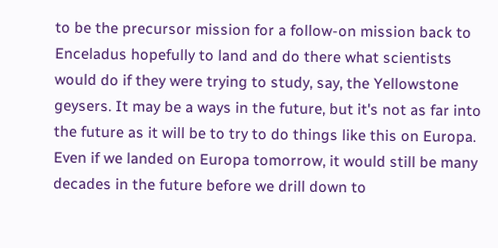to be the precursor mission for a follow-on mission back to Enceladus hopefully to land and do there what scientists would do if they were trying to study, say, the Yellowstone geysers. It may be a ways in the future, but it's not as far into the future as it will be to try to do things like this on Europa. Even if we landed on Europa tomorrow, it would still be many decades in the future before we drill down to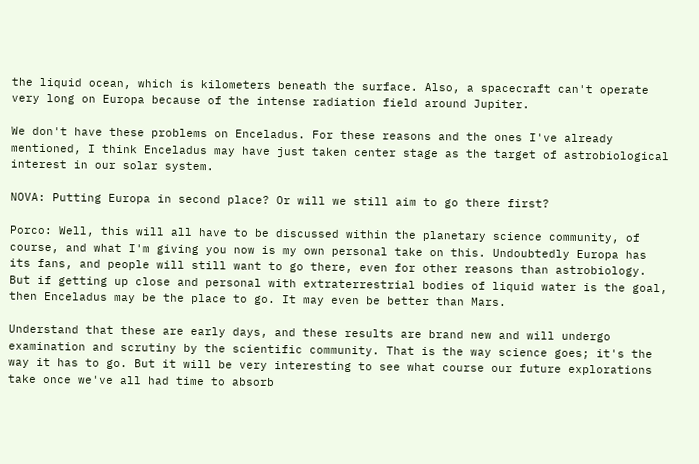the liquid ocean, which is kilometers beneath the surface. Also, a spacecraft can't operate very long on Europa because of the intense radiation field around Jupiter.

We don't have these problems on Enceladus. For these reasons and the ones I've already mentioned, I think Enceladus may have just taken center stage as the target of astrobiological interest in our solar system.

NOVA: Putting Europa in second place? Or will we still aim to go there first?

Porco: Well, this will all have to be discussed within the planetary science community, of course, and what I'm giving you now is my own personal take on this. Undoubtedly Europa has its fans, and people will still want to go there, even for other reasons than astrobiology. But if getting up close and personal with extraterrestrial bodies of liquid water is the goal, then Enceladus may be the place to go. It may even be better than Mars.

Understand that these are early days, and these results are brand new and will undergo examination and scrutiny by the scientific community. That is the way science goes; it's the way it has to go. But it will be very interesting to see what course our future explorations take once we've all had time to absorb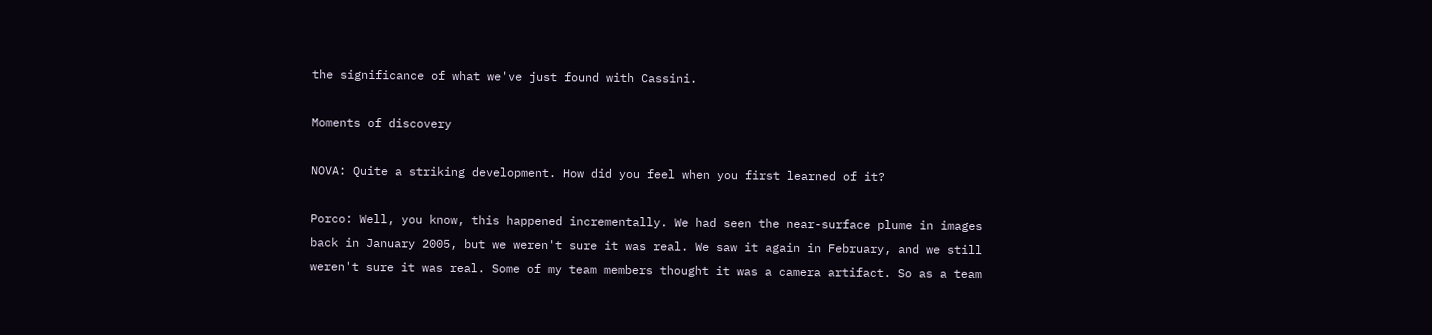the significance of what we've just found with Cassini.

Moments of discovery

NOVA: Quite a striking development. How did you feel when you first learned of it?

Porco: Well, you know, this happened incrementally. We had seen the near-surface plume in images back in January 2005, but we weren't sure it was real. We saw it again in February, and we still weren't sure it was real. Some of my team members thought it was a camera artifact. So as a team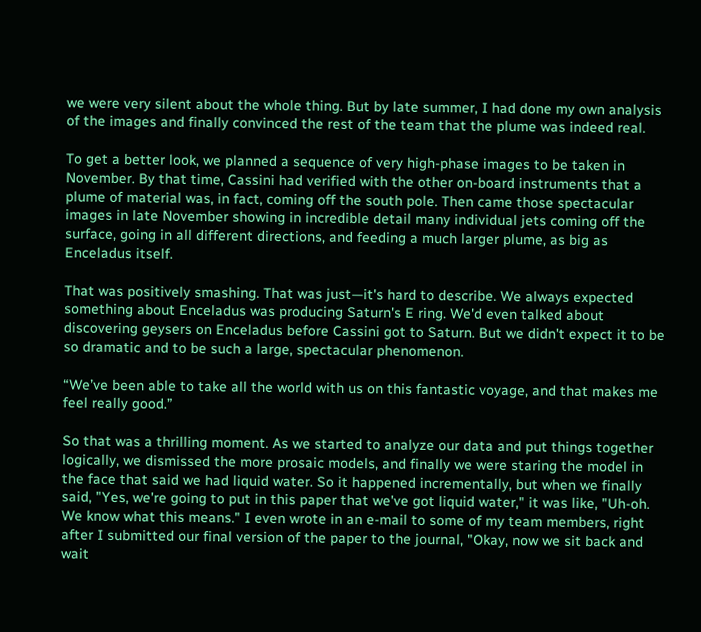we were very silent about the whole thing. But by late summer, I had done my own analysis of the images and finally convinced the rest of the team that the plume was indeed real.

To get a better look, we planned a sequence of very high-phase images to be taken in November. By that time, Cassini had verified with the other on-board instruments that a plume of material was, in fact, coming off the south pole. Then came those spectacular images in late November showing in incredible detail many individual jets coming off the surface, going in all different directions, and feeding a much larger plume, as big as Enceladus itself.

That was positively smashing. That was just—it's hard to describe. We always expected something about Enceladus was producing Saturn's E ring. We'd even talked about discovering geysers on Enceladus before Cassini got to Saturn. But we didn't expect it to be so dramatic and to be such a large, spectacular phenomenon.

“We’ve been able to take all the world with us on this fantastic voyage, and that makes me feel really good.”

So that was a thrilling moment. As we started to analyze our data and put things together logically, we dismissed the more prosaic models, and finally we were staring the model in the face that said we had liquid water. So it happened incrementally, but when we finally said, "Yes, we're going to put in this paper that we've got liquid water," it was like, "Uh-oh. We know what this means." I even wrote in an e-mail to some of my team members, right after I submitted our final version of the paper to the journal, "Okay, now we sit back and wait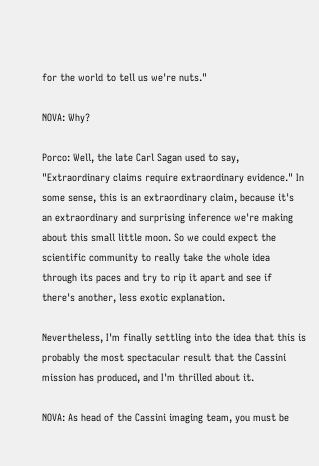for the world to tell us we're nuts."

NOVA: Why?

Porco: Well, the late Carl Sagan used to say, "Extraordinary claims require extraordinary evidence." In some sense, this is an extraordinary claim, because it's an extraordinary and surprising inference we're making about this small little moon. So we could expect the scientific community to really take the whole idea through its paces and try to rip it apart and see if there's another, less exotic explanation.

Nevertheless, I'm finally settling into the idea that this is probably the most spectacular result that the Cassini mission has produced, and I'm thrilled about it.

NOVA: As head of the Cassini imaging team, you must be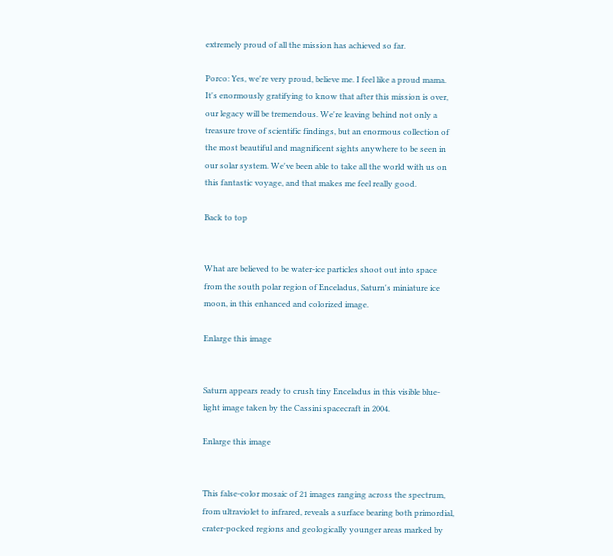extremely proud of all the mission has achieved so far.

Porco: Yes, we're very proud, believe me. I feel like a proud mama. It's enormously gratifying to know that after this mission is over, our legacy will be tremendous. We're leaving behind not only a treasure trove of scientific findings, but an enormous collection of the most beautiful and magnificent sights anywhere to be seen in our solar system. We've been able to take all the world with us on this fantastic voyage, and that makes me feel really good.

Back to top


What are believed to be water-ice particles shoot out into space from the south polar region of Enceladus, Saturn's miniature ice moon, in this enhanced and colorized image.

Enlarge this image


Saturn appears ready to crush tiny Enceladus in this visible blue-light image taken by the Cassini spacecraft in 2004.

Enlarge this image


This false-color mosaic of 21 images ranging across the spectrum, from ultraviolet to infrared, reveals a surface bearing both primordial, crater-pocked regions and geologically younger areas marked by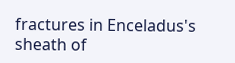fractures in Enceladus's sheath of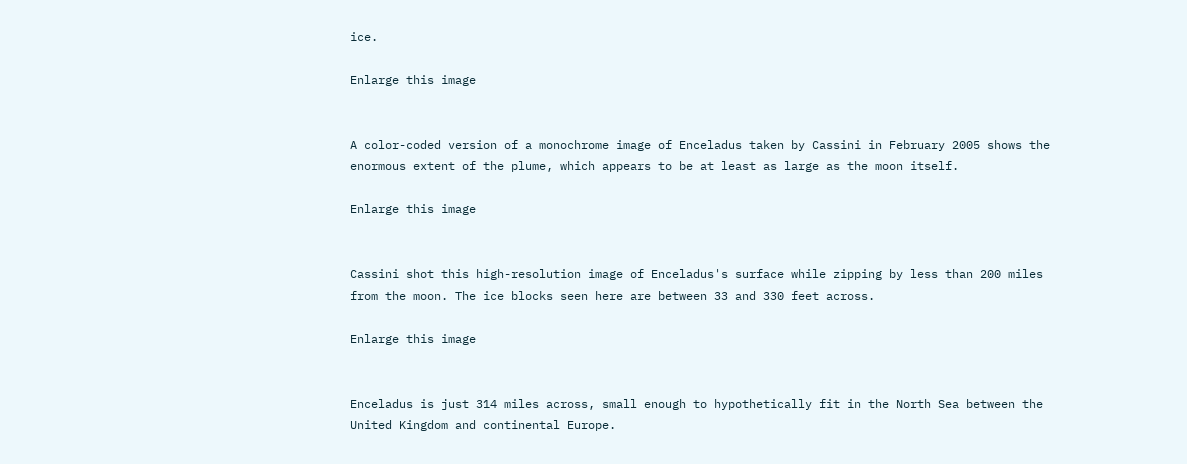ice.

Enlarge this image


A color-coded version of a monochrome image of Enceladus taken by Cassini in February 2005 shows the enormous extent of the plume, which appears to be at least as large as the moon itself.

Enlarge this image


Cassini shot this high-resolution image of Enceladus's surface while zipping by less than 200 miles from the moon. The ice blocks seen here are between 33 and 330 feet across.

Enlarge this image


Enceladus is just 314 miles across, small enough to hypothetically fit in the North Sea between the United Kingdom and continental Europe.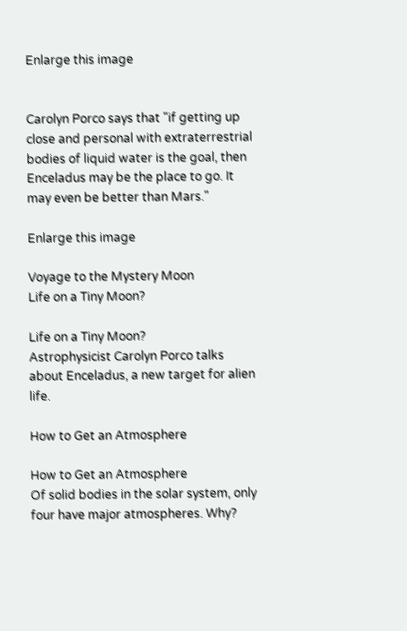Enlarge this image


Carolyn Porco says that "if getting up close and personal with extraterrestrial bodies of liquid water is the goal, then Enceladus may be the place to go. It may even be better than Mars."

Enlarge this image

Voyage to the Mystery Moon
Life on a Tiny Moon?

Life on a Tiny Moon?
Astrophysicist Carolyn Porco talks about Enceladus, a new target for alien life.

How to Get an Atmosphere

How to Get an Atmosphere
Of solid bodies in the solar system, only four have major atmospheres. Why?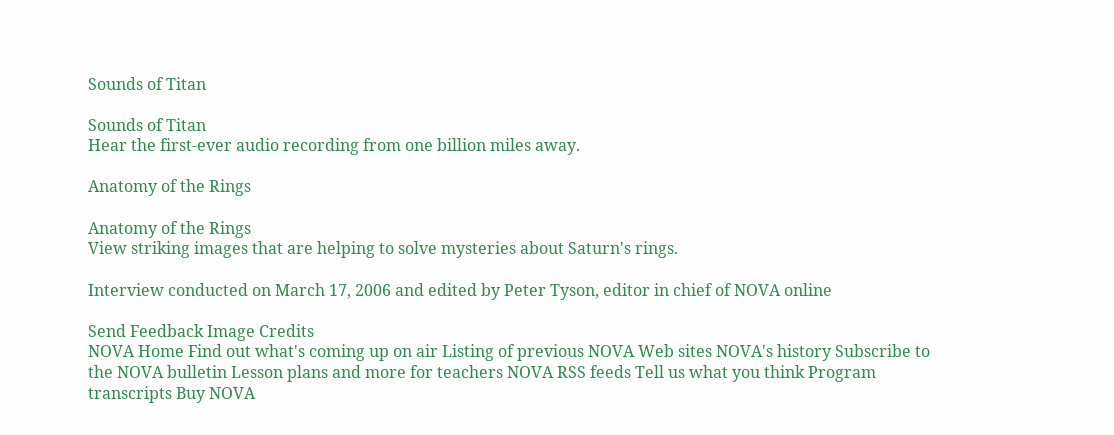Sounds of Titan

Sounds of Titan
Hear the first-ever audio recording from one billion miles away.

Anatomy of the Rings

Anatomy of the Rings
View striking images that are helping to solve mysteries about Saturn's rings.

Interview conducted on March 17, 2006 and edited by Peter Tyson, editor in chief of NOVA online

Send Feedback Image Credits
NOVA Home Find out what's coming up on air Listing of previous NOVA Web sites NOVA's history Subscribe to the NOVA bulletin Lesson plans and more for teachers NOVA RSS feeds Tell us what you think Program transcripts Buy NOVA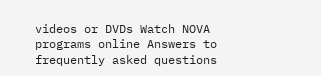videos or DVDs Watch NOVA programs online Answers to frequently asked questions